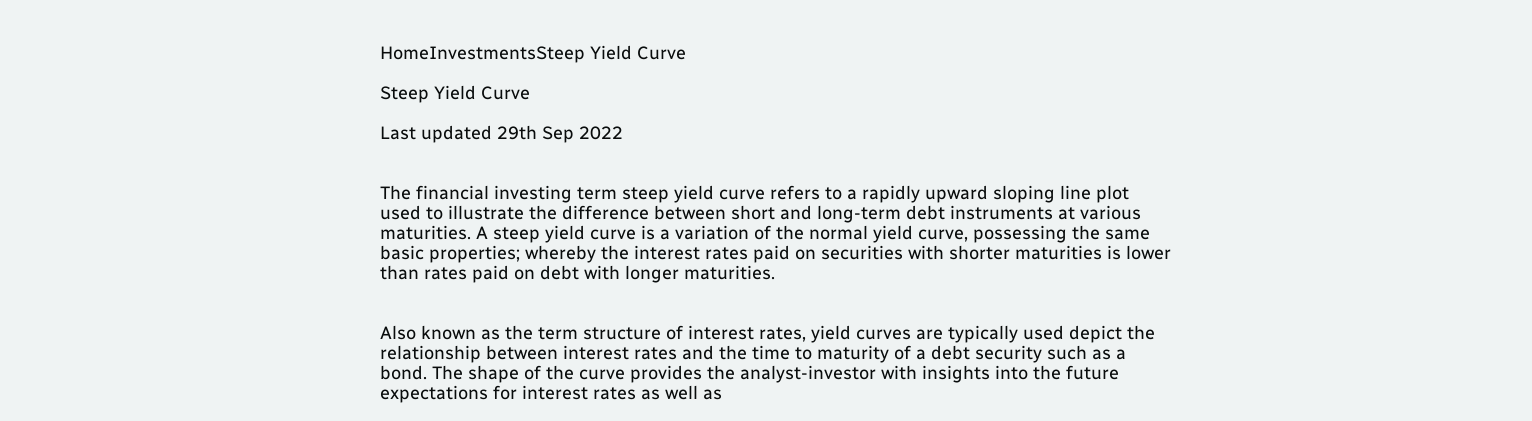HomeInvestmentsSteep Yield Curve

Steep Yield Curve

Last updated 29th Sep 2022


The financial investing term steep yield curve refers to a rapidly upward sloping line plot used to illustrate the difference between short and long-term debt instruments at various maturities. A steep yield curve is a variation of the normal yield curve, possessing the same basic properties; whereby the interest rates paid on securities with shorter maturities is lower than rates paid on debt with longer maturities.


Also known as the term structure of interest rates, yield curves are typically used depict the relationship between interest rates and the time to maturity of a debt security such as a bond. The shape of the curve provides the analyst-investor with insights into the future expectations for interest rates as well as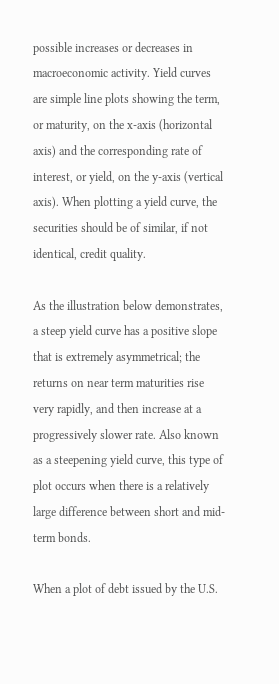possible increases or decreases in macroeconomic activity. Yield curves are simple line plots showing the term, or maturity, on the x-axis (horizontal axis) and the corresponding rate of interest, or yield, on the y-axis (vertical axis). When plotting a yield curve, the securities should be of similar, if not identical, credit quality.

As the illustration below demonstrates, a steep yield curve has a positive slope that is extremely asymmetrical; the returns on near term maturities rise very rapidly, and then increase at a progressively slower rate. Also known as a steepening yield curve, this type of plot occurs when there is a relatively large difference between short and mid-term bonds.

When a plot of debt issued by the U.S.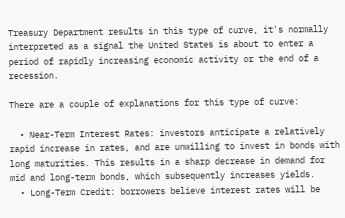Treasury Department results in this type of curve, it's normally interpreted as a signal the United States is about to enter a period of rapidly increasing economic activity or the end of a recession.

There are a couple of explanations for this type of curve:

  • Near-Term Interest Rates: investors anticipate a relatively rapid increase in rates, and are unwilling to invest in bonds with long maturities. This results in a sharp decrease in demand for mid and long-term bonds, which subsequently increases yields.
  • Long-Term Credit: borrowers believe interest rates will be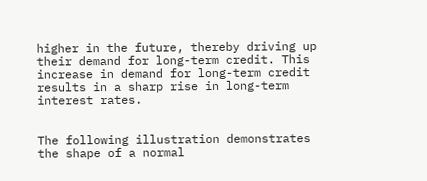higher in the future, thereby driving up their demand for long-term credit. This increase in demand for long-term credit results in a sharp rise in long-term interest rates.


The following illustration demonstrates the shape of a normal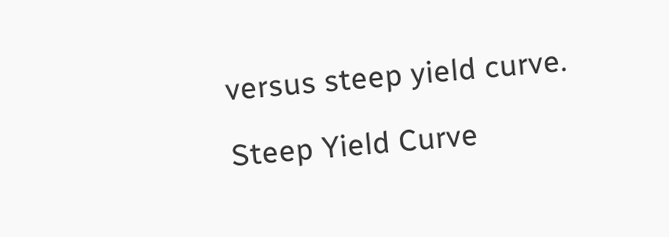versus steep yield curve.

Steep Yield Curve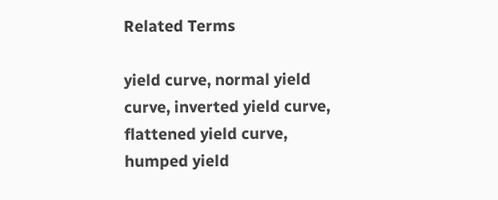Related Terms

yield curve, normal yield curve, inverted yield curve, flattened yield curve, humped yield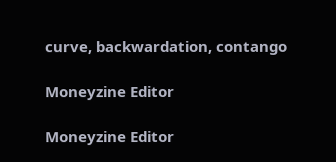curve, backwardation, contango

Moneyzine Editor

Moneyzine Editor